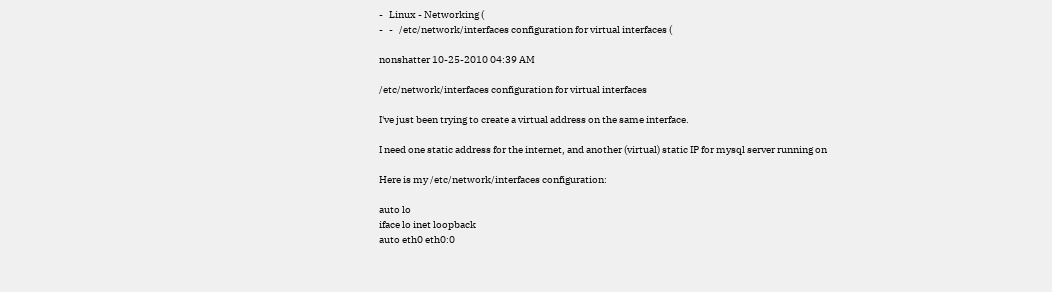-   Linux - Networking (
-   -   /etc/network/interfaces configuration for virtual interfaces (

nonshatter 10-25-2010 04:39 AM

/etc/network/interfaces configuration for virtual interfaces

I've just been trying to create a virtual address on the same interface.

I need one static address for the internet, and another (virtual) static IP for mysql server running on

Here is my /etc/network/interfaces configuration:

auto lo
iface lo inet loopback
auto eth0 eth0:0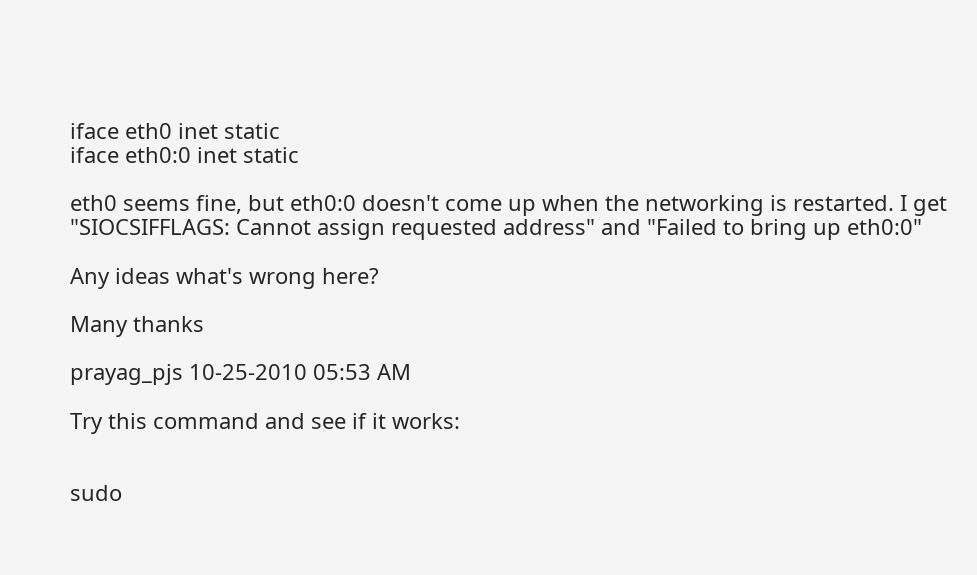iface eth0 inet static
iface eth0:0 inet static

eth0 seems fine, but eth0:0 doesn't come up when the networking is restarted. I get "SIOCSIFFLAGS: Cannot assign requested address" and "Failed to bring up eth0:0"

Any ideas what's wrong here?

Many thanks

prayag_pjs 10-25-2010 05:53 AM

Try this command and see if it works:


sudo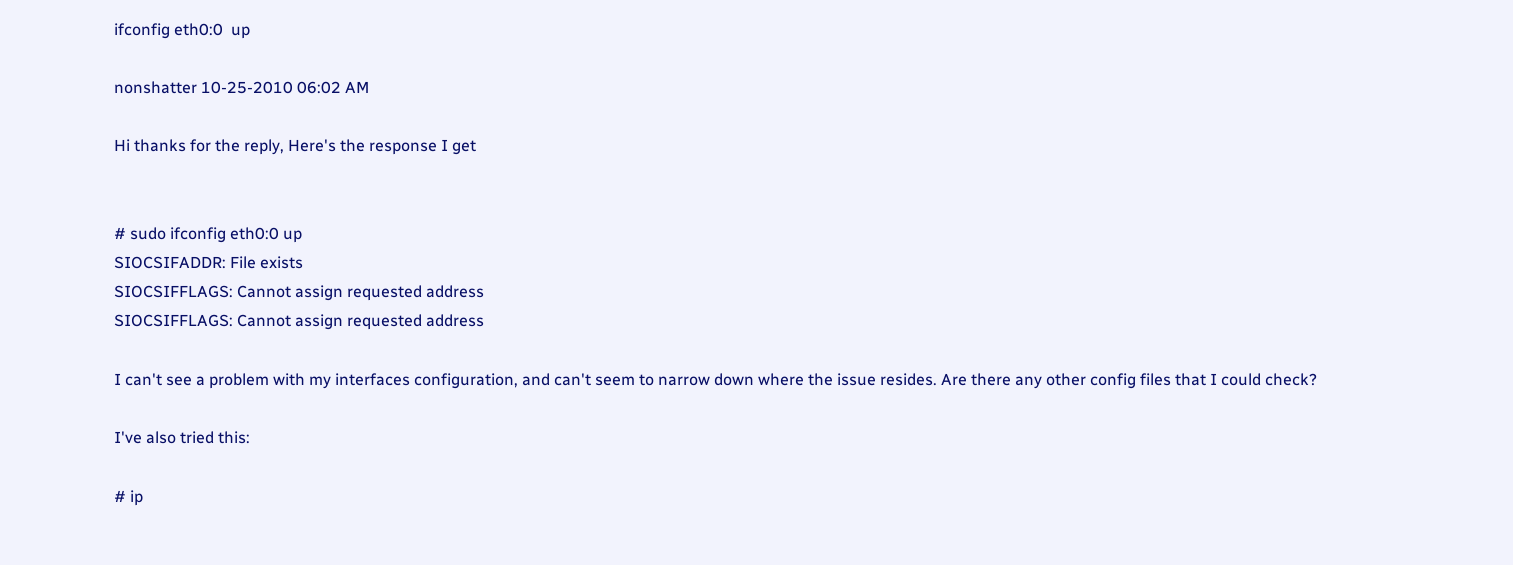ifconfig eth0:0  up

nonshatter 10-25-2010 06:02 AM

Hi thanks for the reply, Here's the response I get


# sudo ifconfig eth0:0 up
SIOCSIFADDR: File exists
SIOCSIFFLAGS: Cannot assign requested address
SIOCSIFFLAGS: Cannot assign requested address

I can't see a problem with my interfaces configuration, and can't seem to narrow down where the issue resides. Are there any other config files that I could check?

I've also tried this:

# ip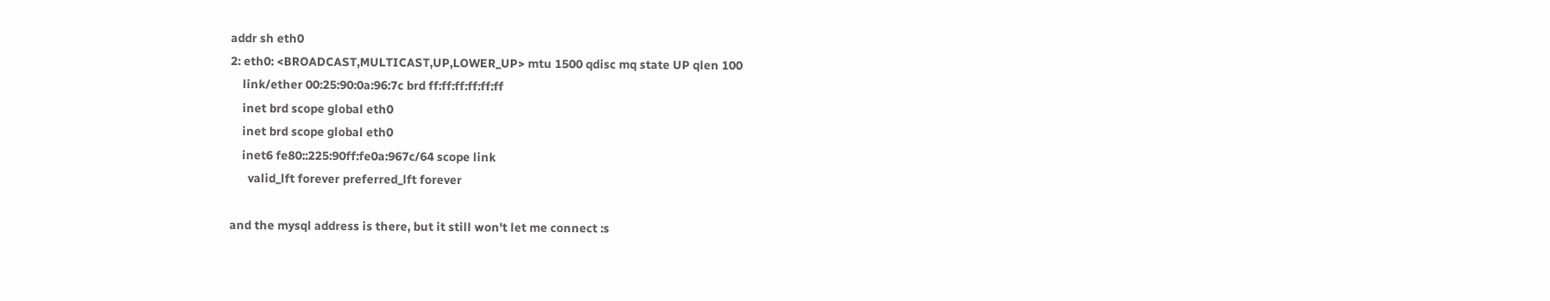addr sh eth0
2: eth0: <BROADCAST,MULTICAST,UP,LOWER_UP> mtu 1500 qdisc mq state UP qlen 100
    link/ether 00:25:90:0a:96:7c brd ff:ff:ff:ff:ff:ff
    inet brd scope global eth0
    inet brd scope global eth0
    inet6 fe80::225:90ff:fe0a:967c/64 scope link
      valid_lft forever preferred_lft forever

and the mysql address is there, but it still won't let me connect :s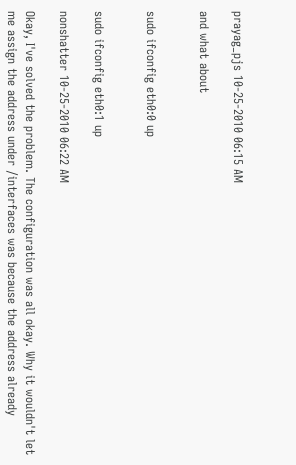prayag_pjs 10-25-2010 06:15 AM

and what about


sudo ifconfig eth0:0 up


sudo ifconfig eth0:1 up

nonshatter 10-25-2010 06:22 AM

Okay, I've solved the problem. The configuration was all okay. Why it wouldn't let me assign the address under /interfaces was because the address already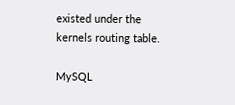existed under the kernels routing table.

MySQL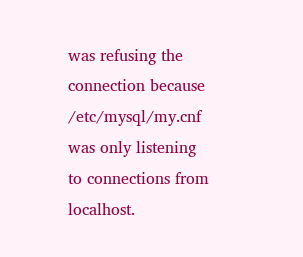was refusing the connection because /etc/mysql/my.cnf was only listening to connections from localhost.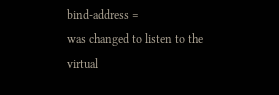bind-address =
was changed to listen to the virtual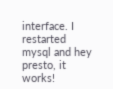interface. I restarted mysql and hey presto, it works!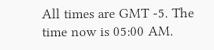All times are GMT -5. The time now is 05:00 AM.